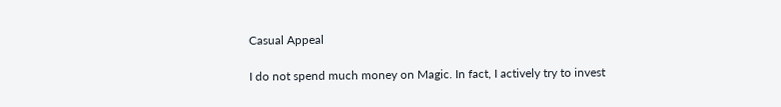Casual Appeal

I do not spend much money on Magic. In fact, I actively try to invest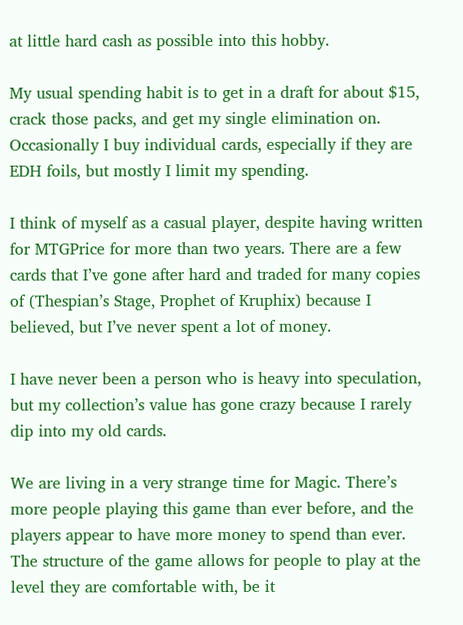at little hard cash as possible into this hobby.

My usual spending habit is to get in a draft for about $15, crack those packs, and get my single elimination on. Occasionally I buy individual cards, especially if they are EDH foils, but mostly I limit my spending.

I think of myself as a casual player, despite having written for MTGPrice for more than two years. There are a few cards that I’ve gone after hard and traded for many copies of (Thespian’s Stage, Prophet of Kruphix) because I believed, but I’ve never spent a lot of money.

I have never been a person who is heavy into speculation, but my collection’s value has gone crazy because I rarely dip into my old cards.

We are living in a very strange time for Magic. There’s more people playing this game than ever before, and the players appear to have more money to spend than ever. The structure of the game allows for people to play at the level they are comfortable with, be it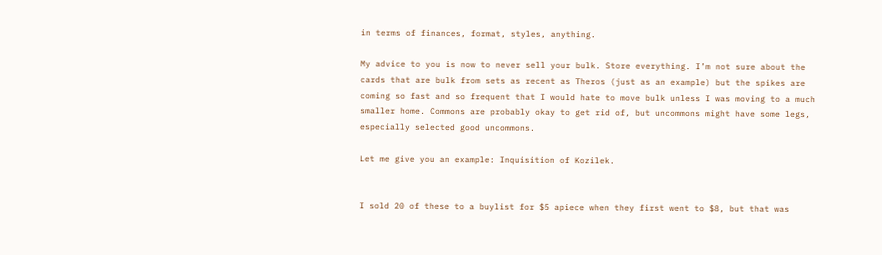in terms of finances, format, styles, anything.

My advice to you is now to never sell your bulk. Store everything. I’m not sure about the cards that are bulk from sets as recent as Theros (just as an example) but the spikes are coming so fast and so frequent that I would hate to move bulk unless I was moving to a much smaller home. Commons are probably okay to get rid of, but uncommons might have some legs, especially selected good uncommons.

Let me give you an example: Inquisition of Kozilek.


I sold 20 of these to a buylist for $5 apiece when they first went to $8, but that was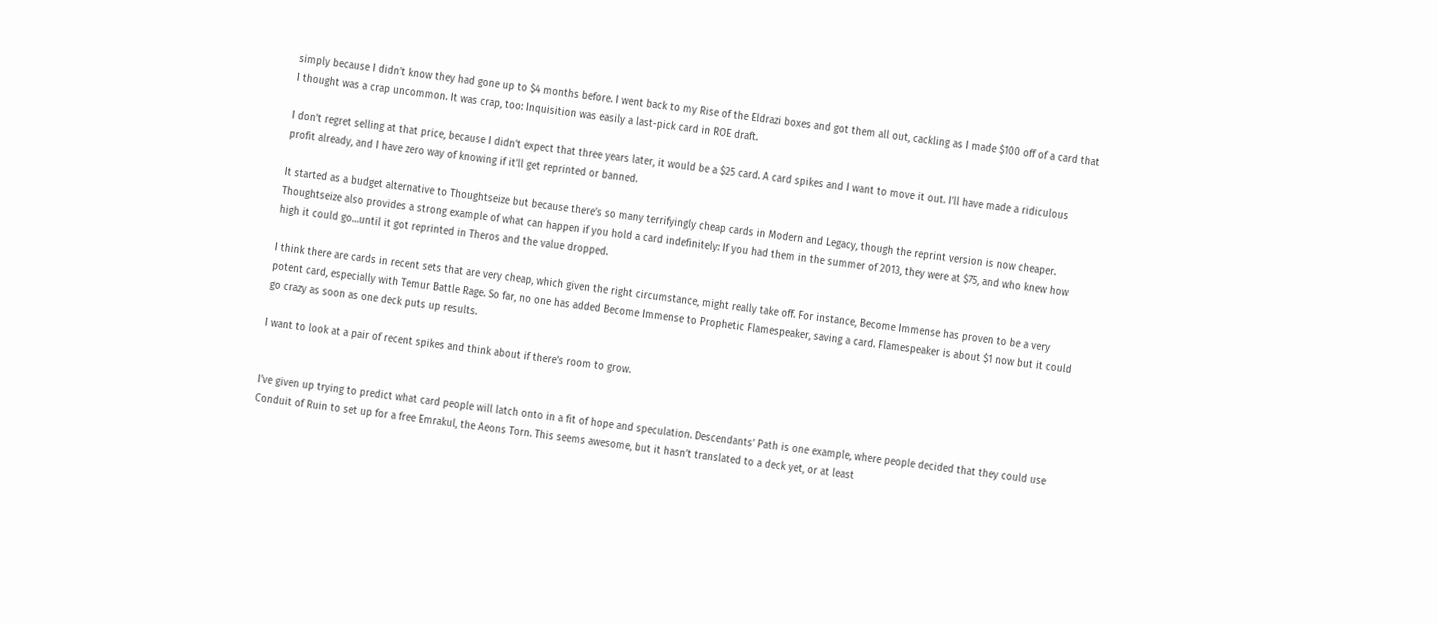simply because I didn’t know they had gone up to $4 months before. I went back to my Rise of the Eldrazi boxes and got them all out, cackling as I made $100 off of a card that I thought was a crap uncommon. It was crap, too: Inquisition was easily a last-pick card in ROE draft.

I don’t regret selling at that price, because I didn’t expect that three years later, it would be a $25 card. A card spikes and I want to move it out. I’ll have made a ridiculous profit already, and I have zero way of knowing if it’ll get reprinted or banned.

It started as a budget alternative to Thoughtseize but because there’s so many terrifyingly cheap cards in Modern and Legacy, though the reprint version is now cheaper. Thoughtseize also provides a strong example of what can happen if you hold a card indefinitely: If you had them in the summer of 2013, they were at $75, and who knew how high it could go…until it got reprinted in Theros and the value dropped.

I think there are cards in recent sets that are very cheap, which given the right circumstance, might really take off. For instance, Become Immense has proven to be a very potent card, especially with Temur Battle Rage. So far, no one has added Become Immense to Prophetic Flamespeaker, saving a card. Flamespeaker is about $1 now but it could go crazy as soon as one deck puts up results.

I want to look at a pair of recent spikes and think about if there’s room to grow.


I’ve given up trying to predict what card people will latch onto in a fit of hope and speculation. Descendants’ Path is one example, where people decided that they could use Conduit of Ruin to set up for a free Emrakul, the Aeons Torn. This seems awesome, but it hasn’t translated to a deck yet, or at least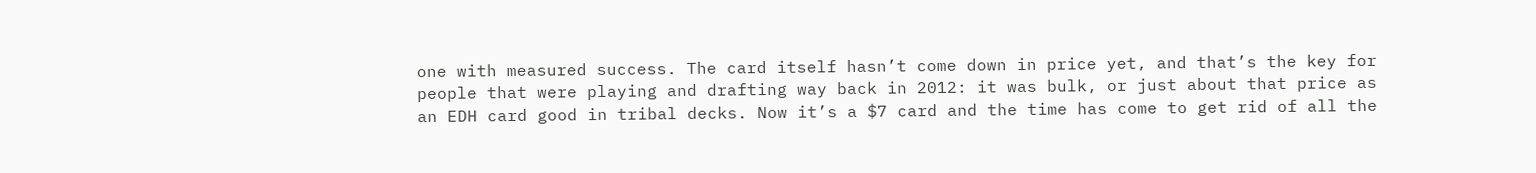one with measured success. The card itself hasn’t come down in price yet, and that’s the key for people that were playing and drafting way back in 2012: it was bulk, or just about that price as an EDH card good in tribal decks. Now it’s a $7 card and the time has come to get rid of all the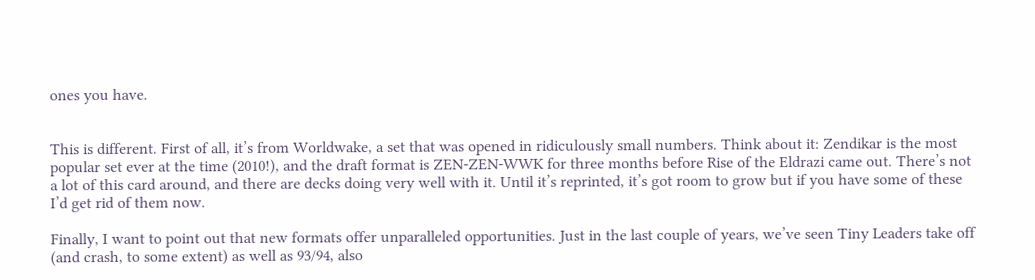ones you have.


This is different. First of all, it’s from Worldwake, a set that was opened in ridiculously small numbers. Think about it: Zendikar is the most popular set ever at the time (2010!), and the draft format is ZEN-ZEN-WWK for three months before Rise of the Eldrazi came out. There’s not a lot of this card around, and there are decks doing very well with it. Until it’s reprinted, it’s got room to grow but if you have some of these I’d get rid of them now.

Finally, I want to point out that new formats offer unparalleled opportunities. Just in the last couple of years, we’ve seen Tiny Leaders take off (and crash, to some extent) as well as 93/94, also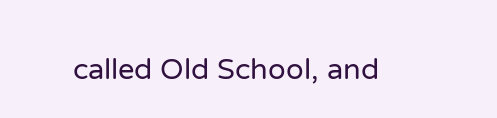called Old School, and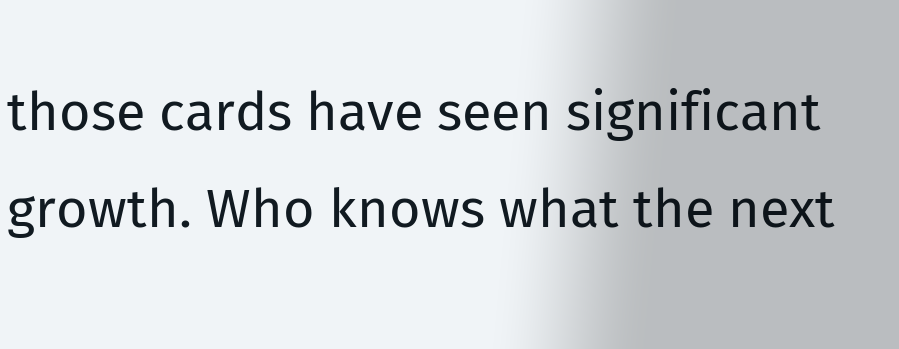those cards have seen significant growth. Who knows what the next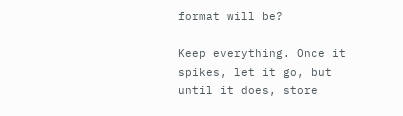format will be?

Keep everything. Once it spikes, let it go, but until it does, store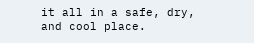it all in a safe, dry, and cool place.